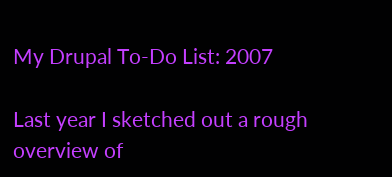My Drupal To-Do List: 2007

Last year I sketched out a rough overview of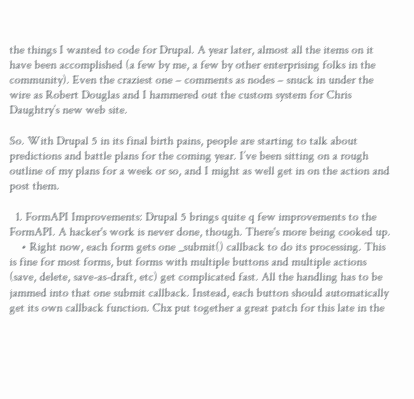the things I wanted to code for Drupal. A year later, almost all the items on it have been accomplished (a few by me, a few by other enterprising folks in the community). Even the craziest one – comments as nodes – snuck in under the wire as Robert Douglas and I hammered out the custom system for Chris Daughtry’s new web site.

So. With Drupal 5 in its final birth pains, people are starting to talk about predictions and battle plans for the coming year. I’ve been sitting on a rough outline of my plans for a week or so, and I might as well get in on the action and post them.

  1. FormAPI Improvements: Drupal 5 brings quite q few improvements to the FormAPI. A hacker's work is never done, though. There's more being cooked up.
    • Right now, each form gets one _submit() callback to do its processing. This is fine for most forms, but forms with multiple buttons and multiple actions (save, delete, save-as-draft, etc) get complicated fast. All the handling has to be jammed into that one submit callback. Instead, each button should automatically get its own callback function. Chx put together a great patch for this late in the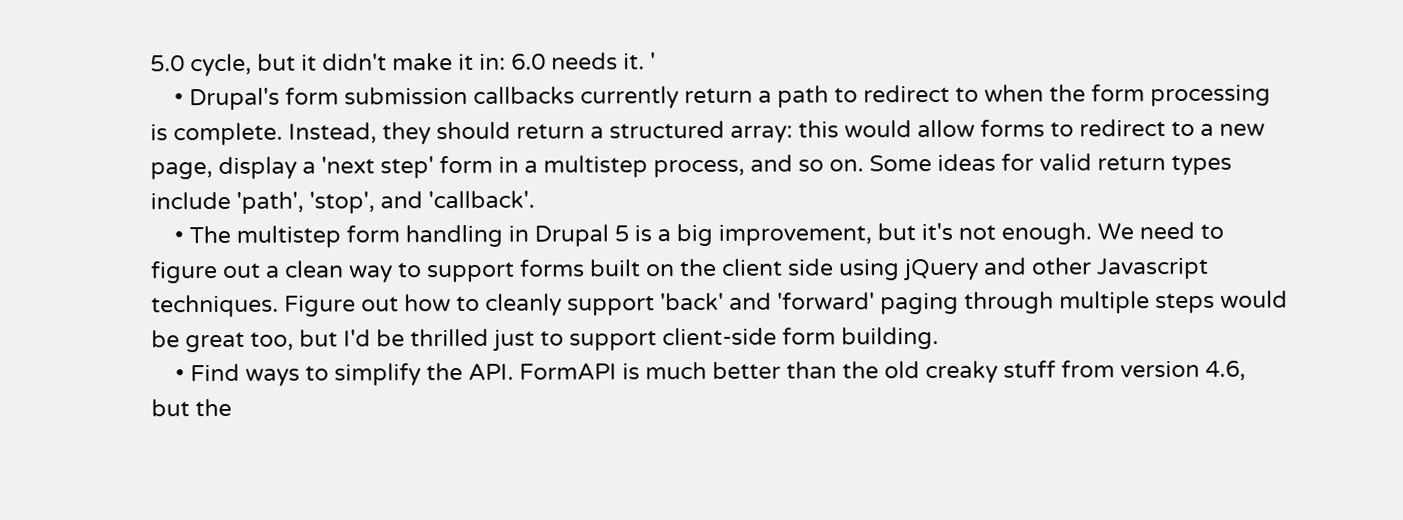5.0 cycle, but it didn't make it in: 6.0 needs it. '
    • Drupal's form submission callbacks currently return a path to redirect to when the form processing is complete. Instead, they should return a structured array: this would allow forms to redirect to a new page, display a 'next step' form in a multistep process, and so on. Some ideas for valid return types include 'path', 'stop', and 'callback'.
    • The multistep form handling in Drupal 5 is a big improvement, but it's not enough. We need to figure out a clean way to support forms built on the client side using jQuery and other Javascript techniques. Figure out how to cleanly support 'back' and 'forward' paging through multiple steps would be great too, but I'd be thrilled just to support client-side form building.
    • Find ways to simplify the API. FormAPI is much better than the old creaky stuff from version 4.6, but the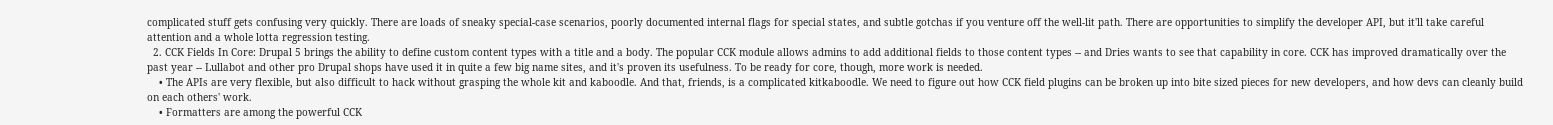complicated stuff gets confusing very quickly. There are loads of sneaky special-case scenarios, poorly documented internal flags for special states, and subtle gotchas if you venture off the well-lit path. There are opportunities to simplify the developer API, but it'll take careful attention and a whole lotta regression testing.
  2. CCK Fields In Core: Drupal 5 brings the ability to define custom content types with a title and a body. The popular CCK module allows admins to add additional fields to those content types -- and Dries wants to see that capability in core. CCK has improved dramatically over the past year -- Lullabot and other pro Drupal shops have used it in quite a few big name sites, and it's proven its usefulness. To be ready for core, though, more work is needed.
    • The APIs are very flexible, but also difficult to hack without grasping the whole kit and kaboodle. And that, friends, is a complicated kitkaboodle. We need to figure out how CCK field plugins can be broken up into bite sized pieces for new developers, and how devs can cleanly build on each others' work.
    • Formatters are among the powerful CCK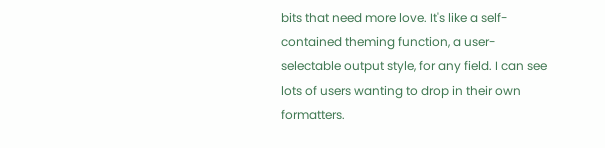bits that need more love. It's like a self-contained theming function, a user-selectable output style, for any field. I can see lots of users wanting to drop in their own formatters.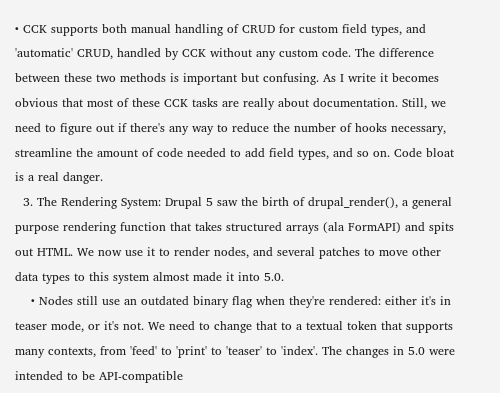• CCK supports both manual handling of CRUD for custom field types, and 'automatic' CRUD, handled by CCK without any custom code. The difference between these two methods is important but confusing. As I write it becomes obvious that most of these CCK tasks are really about documentation. Still, we need to figure out if there's any way to reduce the number of hooks necessary, streamline the amount of code needed to add field types, and so on. Code bloat is a real danger.
  3. The Rendering System: Drupal 5 saw the birth of drupal_render(), a general purpose rendering function that takes structured arrays (ala FormAPI) and spits out HTML. We now use it to render nodes, and several patches to move other data types to this system almost made it into 5.0.
    • Nodes still use an outdated binary flag when they're rendered: either it's in teaser mode, or it's not. We need to change that to a textual token that supports many contexts, from 'feed' to 'print' to 'teaser' to 'index'. The changes in 5.0 were intended to be API-compatible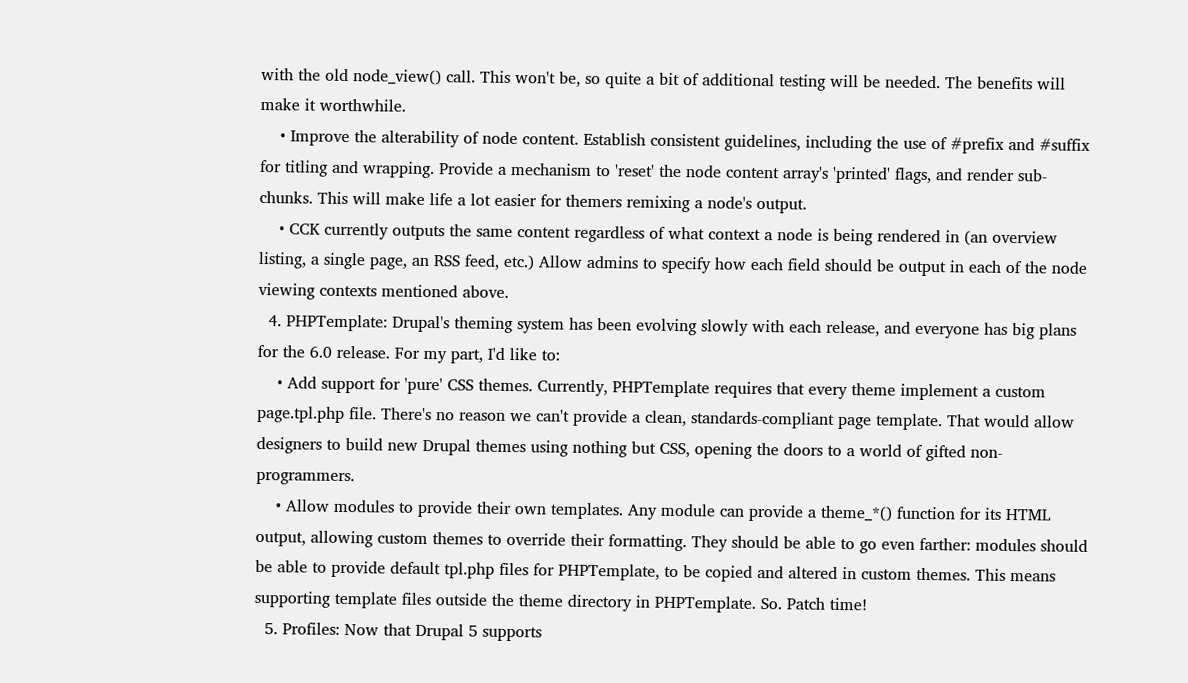with the old node_view() call. This won't be, so quite a bit of additional testing will be needed. The benefits will make it worthwhile.
    • Improve the alterability of node content. Establish consistent guidelines, including the use of #prefix and #suffix for titling and wrapping. Provide a mechanism to 'reset' the node content array's 'printed' flags, and render sub-chunks. This will make life a lot easier for themers remixing a node's output.
    • CCK currently outputs the same content regardless of what context a node is being rendered in (an overview listing, a single page, an RSS feed, etc.) Allow admins to specify how each field should be output in each of the node viewing contexts mentioned above.
  4. PHPTemplate: Drupal's theming system has been evolving slowly with each release, and everyone has big plans for the 6.0 release. For my part, I'd like to:
    • Add support for 'pure' CSS themes. Currently, PHPTemplate requires that every theme implement a custom page.tpl.php file. There's no reason we can't provide a clean, standards-compliant page template. That would allow designers to build new Drupal themes using nothing but CSS, opening the doors to a world of gifted non-programmers.
    • Allow modules to provide their own templates. Any module can provide a theme_*() function for its HTML output, allowing custom themes to override their formatting. They should be able to go even farther: modules should be able to provide default tpl.php files for PHPTemplate, to be copied and altered in custom themes. This means supporting template files outside the theme directory in PHPTemplate. So. Patch time!
  5. Profiles: Now that Drupal 5 supports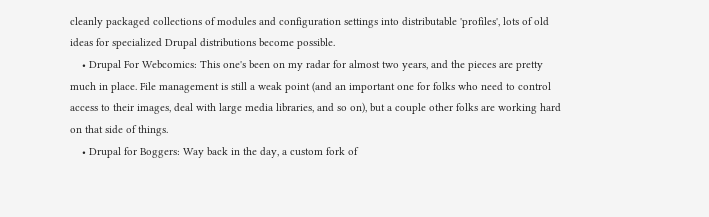cleanly packaged collections of modules and configuration settings into distributable 'profiles', lots of old ideas for specialized Drupal distributions become possible.
    • Drupal For Webcomics: This one's been on my radar for almost two years, and the pieces are pretty much in place. File management is still a weak point (and an important one for folks who need to control access to their images, deal with large media libraries, and so on), but a couple other folks are working hard on that side of things.
    • Drupal for Boggers: Way back in the day, a custom fork of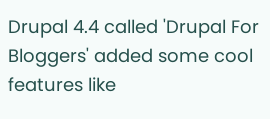Drupal 4.4 called 'Drupal For Bloggers' added some cool features like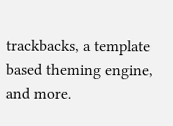trackbacks, a template based theming engine, and more.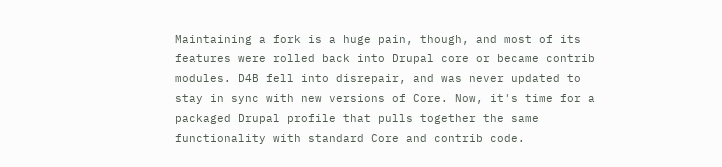Maintaining a fork is a huge pain, though, and most of its features were rolled back into Drupal core or became contrib modules. D4B fell into disrepair, and was never updated to stay in sync with new versions of Core. Now, it's time for a packaged Drupal profile that pulls together the same functionality with standard Core and contrib code.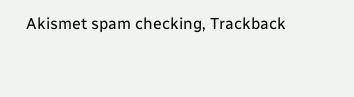Akismet spam checking, Trackback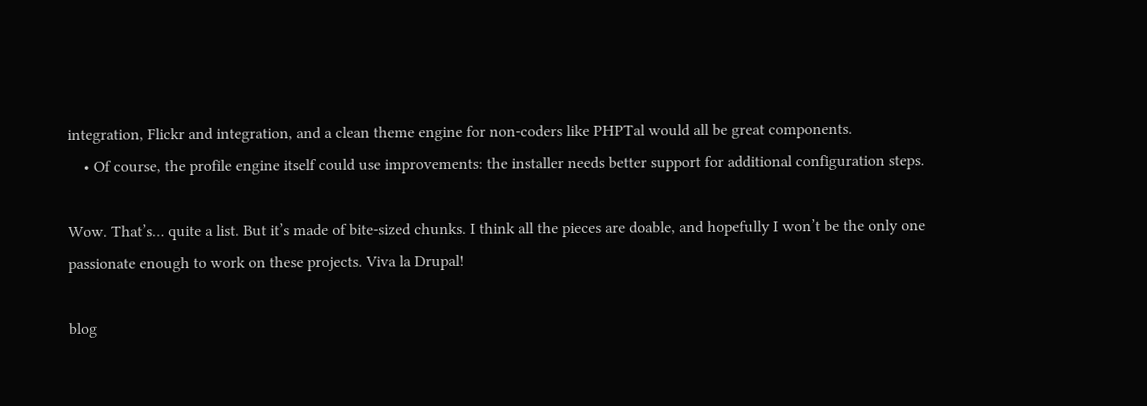integration, Flickr and integration, and a clean theme engine for non-coders like PHPTal would all be great components.
    • Of course, the profile engine itself could use improvements: the installer needs better support for additional configuration steps.

Wow. That’s… quite a list. But it’s made of bite-sized chunks. I think all the pieces are doable, and hopefully I won’t be the only one passionate enough to work on these projects. Viva la Drupal!

blog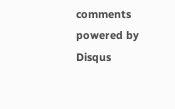comments powered by Disqus